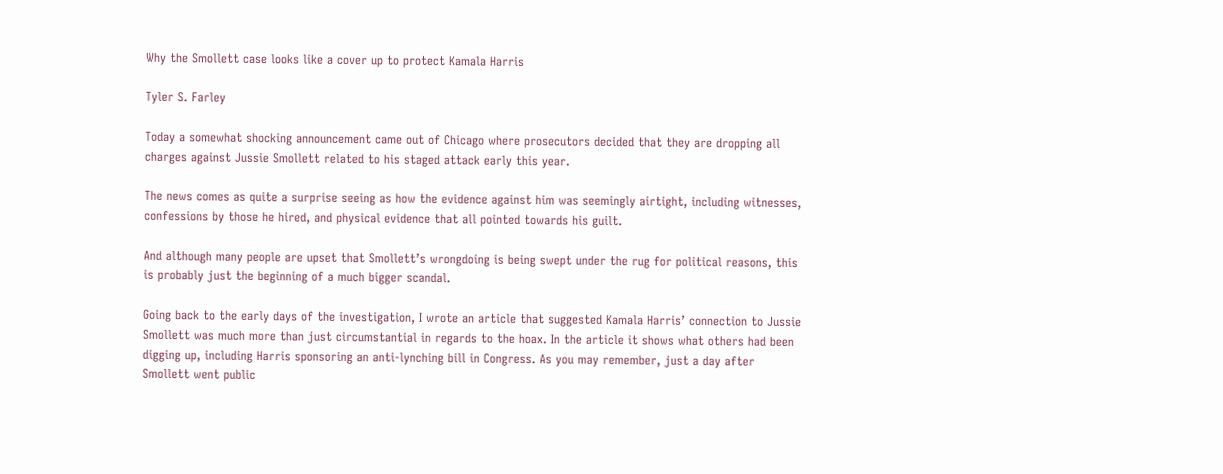Why the Smollett case looks like a cover up to protect Kamala Harris

Tyler S. Farley

Today a somewhat shocking announcement came out of Chicago where prosecutors decided that they are dropping all charges against Jussie Smollett related to his staged attack early this year.

The news comes as quite a surprise seeing as how the evidence against him was seemingly airtight, including witnesses, confessions by those he hired, and physical evidence that all pointed towards his guilt.

And although many people are upset that Smollett’s wrongdoing is being swept under the rug for political reasons, this is probably just the beginning of a much bigger scandal.

Going back to the early days of the investigation, I wrote an article that suggested Kamala Harris’ connection to Jussie Smollett was much more than just circumstantial in regards to the hoax. In the article it shows what others had been digging up, including Harris sponsoring an anti-lynching bill in Congress. As you may remember, just a day after Smollett went public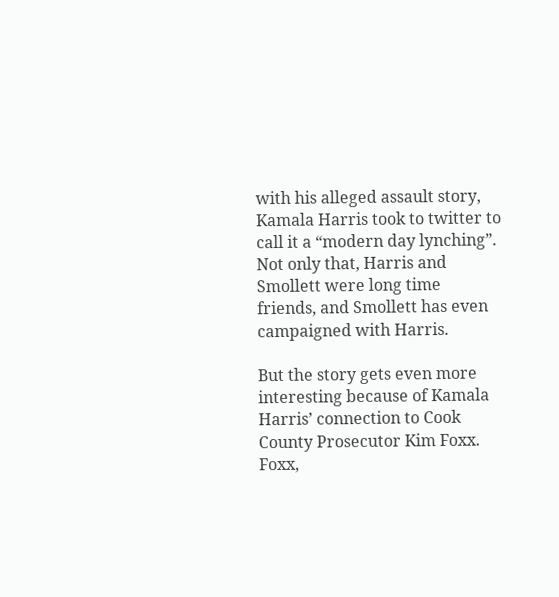with his alleged assault story, Kamala Harris took to twitter to call it a “modern day lynching”. Not only that, Harris and Smollett were long time friends, and Smollett has even campaigned with Harris.

But the story gets even more interesting because of Kamala Harris’ connection to Cook County Prosecutor Kim Foxx. Foxx,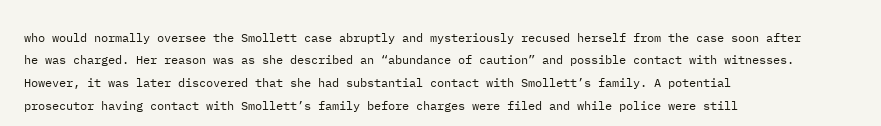who would normally oversee the Smollett case abruptly and mysteriously recused herself from the case soon after he was charged. Her reason was as she described an “abundance of caution” and possible contact with witnesses. However, it was later discovered that she had substantial contact with Smollett’s family. A potential prosecutor having contact with Smollett’s family before charges were filed and while police were still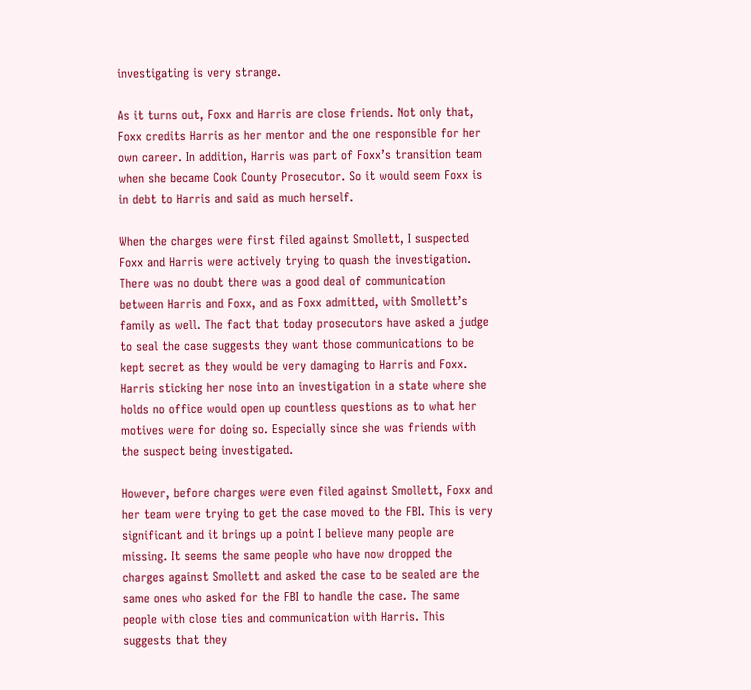investigating is very strange.

As it turns out, Foxx and Harris are close friends. Not only that, Foxx credits Harris as her mentor and the one responsible for her own career. In addition, Harris was part of Foxx’s transition team when she became Cook County Prosecutor. So it would seem Foxx is in debt to Harris and said as much herself.

When the charges were first filed against Smollett, I suspected Foxx and Harris were actively trying to quash the investigation. There was no doubt there was a good deal of communication between Harris and Foxx, and as Foxx admitted, with Smollett’s family as well. The fact that today prosecutors have asked a judge to seal the case suggests they want those communications to be kept secret as they would be very damaging to Harris and Foxx. Harris sticking her nose into an investigation in a state where she holds no office would open up countless questions as to what her motives were for doing so. Especially since she was friends with the suspect being investigated.

However, before charges were even filed against Smollett, Foxx and her team were trying to get the case moved to the FBI. This is very significant and it brings up a point I believe many people are missing. It seems the same people who have now dropped the charges against Smollett and asked the case to be sealed are the same ones who asked for the FBI to handle the case. The same people with close ties and communication with Harris. This suggests that they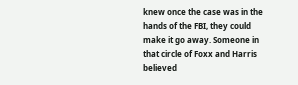knew once the case was in the hands of the FBI, they could make it go away. Someone in that circle of Foxx and Harris believed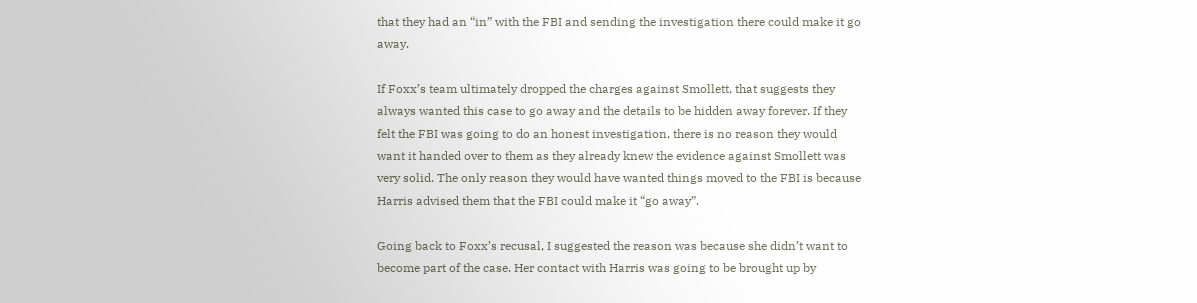that they had an “in” with the FBI and sending the investigation there could make it go away.

If Foxx’s team ultimately dropped the charges against Smollett, that suggests they always wanted this case to go away and the details to be hidden away forever. If they felt the FBI was going to do an honest investigation, there is no reason they would want it handed over to them as they already knew the evidence against Smollett was very solid. The only reason they would have wanted things moved to the FBI is because Harris advised them that the FBI could make it “go away”.

Going back to Foxx’s recusal, I suggested the reason was because she didn’t want to become part of the case. Her contact with Harris was going to be brought up by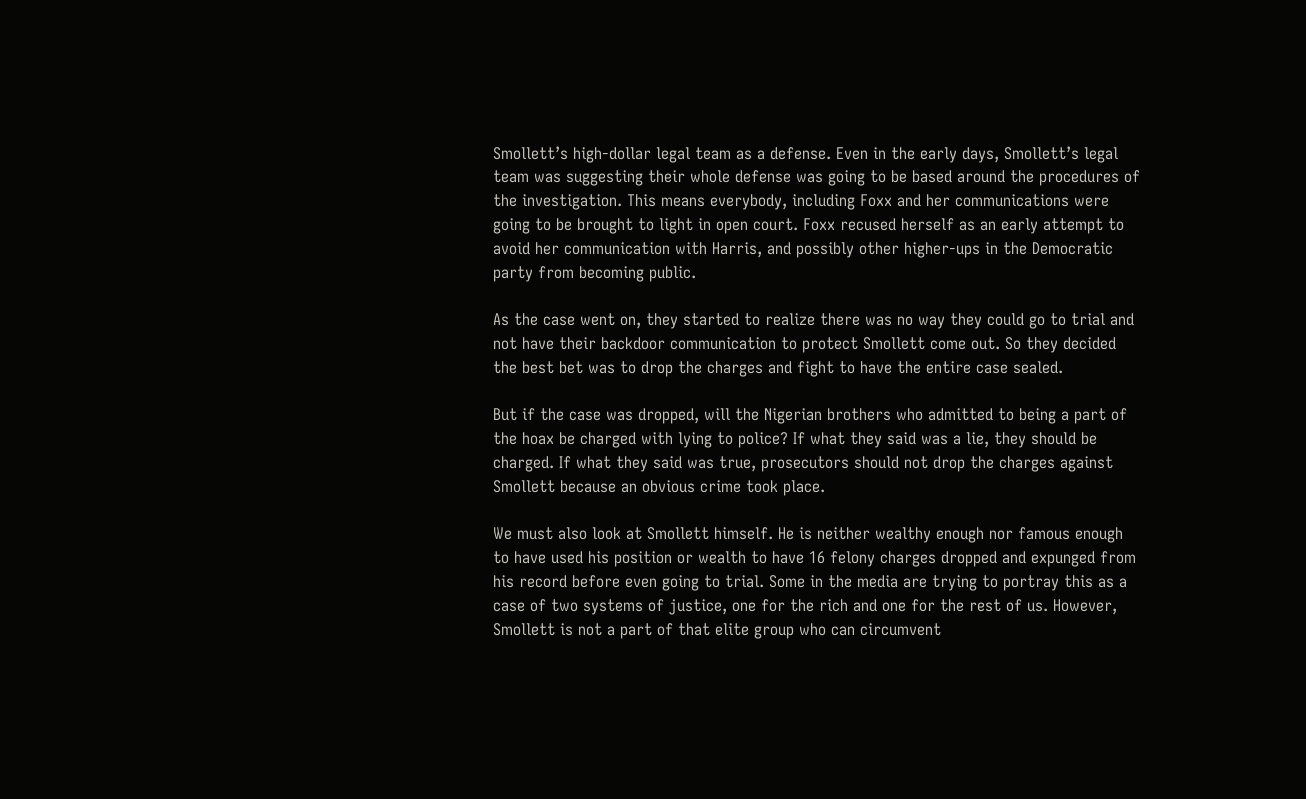Smollett’s high-dollar legal team as a defense. Even in the early days, Smollett’s legal team was suggesting their whole defense was going to be based around the procedures of the investigation. This means everybody, including Foxx and her communications were going to be brought to light in open court. Foxx recused herself as an early attempt to avoid her communication with Harris, and possibly other higher-ups in the Democratic party from becoming public.

As the case went on, they started to realize there was no way they could go to trial and not have their backdoor communication to protect Smollett come out. So they decided the best bet was to drop the charges and fight to have the entire case sealed.

But if the case was dropped, will the Nigerian brothers who admitted to being a part of the hoax be charged with lying to police? If what they said was a lie, they should be charged. If what they said was true, prosecutors should not drop the charges against Smollett because an obvious crime took place.

We must also look at Smollett himself. He is neither wealthy enough nor famous enough to have used his position or wealth to have 16 felony charges dropped and expunged from his record before even going to trial. Some in the media are trying to portray this as a case of two systems of justice, one for the rich and one for the rest of us. However, Smollett is not a part of that elite group who can circumvent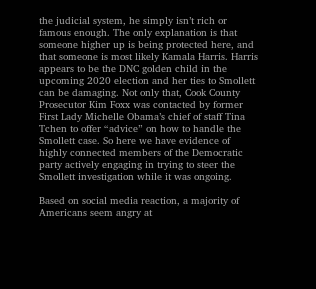the judicial system, he simply isn’t rich or famous enough. The only explanation is that someone higher up is being protected here, and that someone is most likely Kamala Harris. Harris appears to be the DNC golden child in the upcoming 2020 election and her ties to Smollett can be damaging. Not only that, Cook County Prosecutor Kim Foxx was contacted by former First Lady Michelle Obama’s chief of staff Tina Tchen to offer “advice” on how to handle the Smollett case. So here we have evidence of highly connected members of the Democratic party actively engaging in trying to steer the Smollett investigation while it was ongoing.

Based on social media reaction, a majority of Americans seem angry at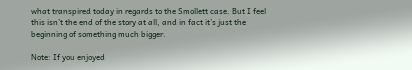what transpired today in regards to the Smollett case. But I feel this isn’t the end of the story at all, and in fact it’s just the beginning of something much bigger.

Note: If you enjoyed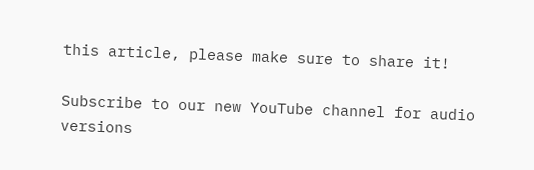this article, please make sure to share it!

Subscribe to our new YouTube channel for audio versions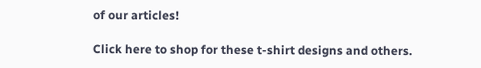of our articles!

Click here to shop for these t-shirt designs and others.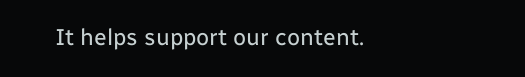It helps support our content.